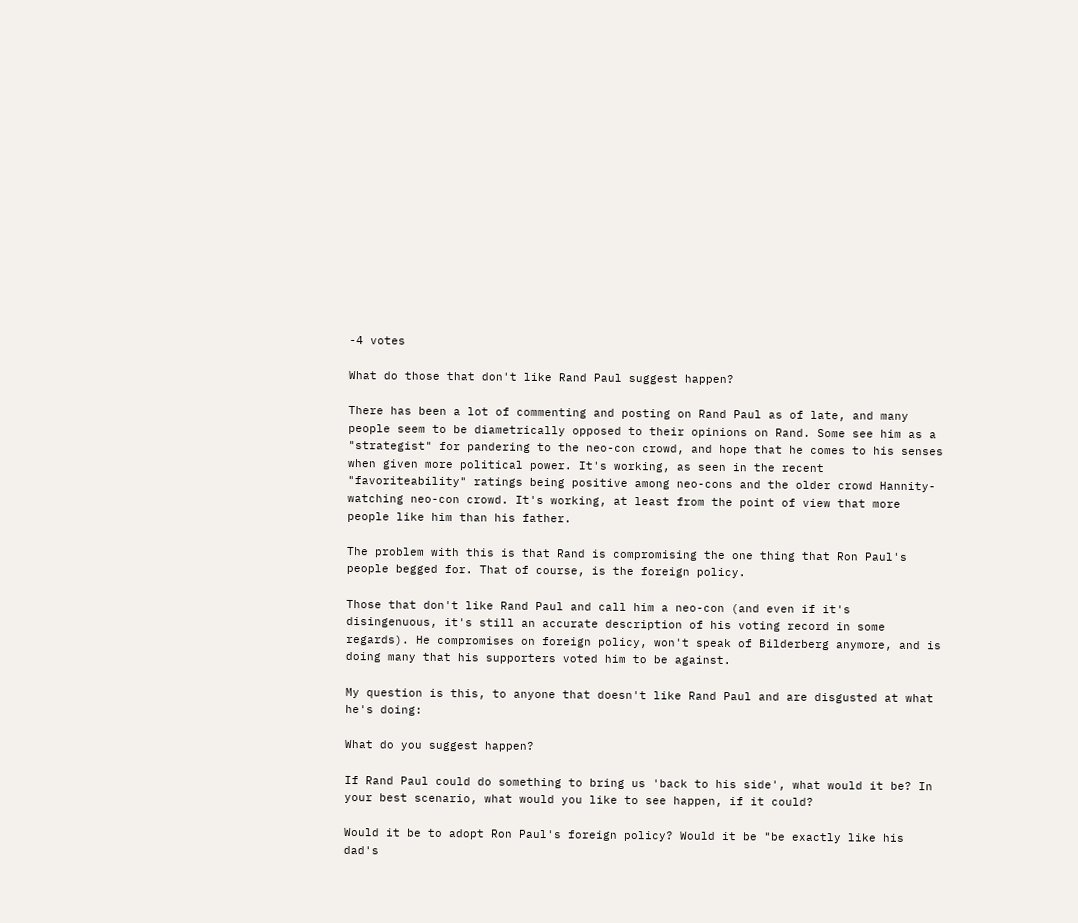-4 votes

What do those that don't like Rand Paul suggest happen?

There has been a lot of commenting and posting on Rand Paul as of late, and many people seem to be diametrically opposed to their opinions on Rand. Some see him as a "strategist" for pandering to the neo-con crowd, and hope that he comes to his senses when given more political power. It's working, as seen in the recent "favoriteability" ratings being positive among neo-cons and the older crowd Hannity-watching neo-con crowd. It's working, at least from the point of view that more people like him than his father.

The problem with this is that Rand is compromising the one thing that Ron Paul's people begged for. That of course, is the foreign policy.

Those that don't like Rand Paul and call him a neo-con (and even if it's disingenuous, it's still an accurate description of his voting record in some regards). He compromises on foreign policy, won't speak of Bilderberg anymore, and is doing many that his supporters voted him to be against.

My question is this, to anyone that doesn't like Rand Paul and are disgusted at what he's doing:

What do you suggest happen?

If Rand Paul could do something to bring us 'back to his side', what would it be? In your best scenario, what would you like to see happen, if it could?

Would it be to adopt Ron Paul's foreign policy? Would it be "be exactly like his dad's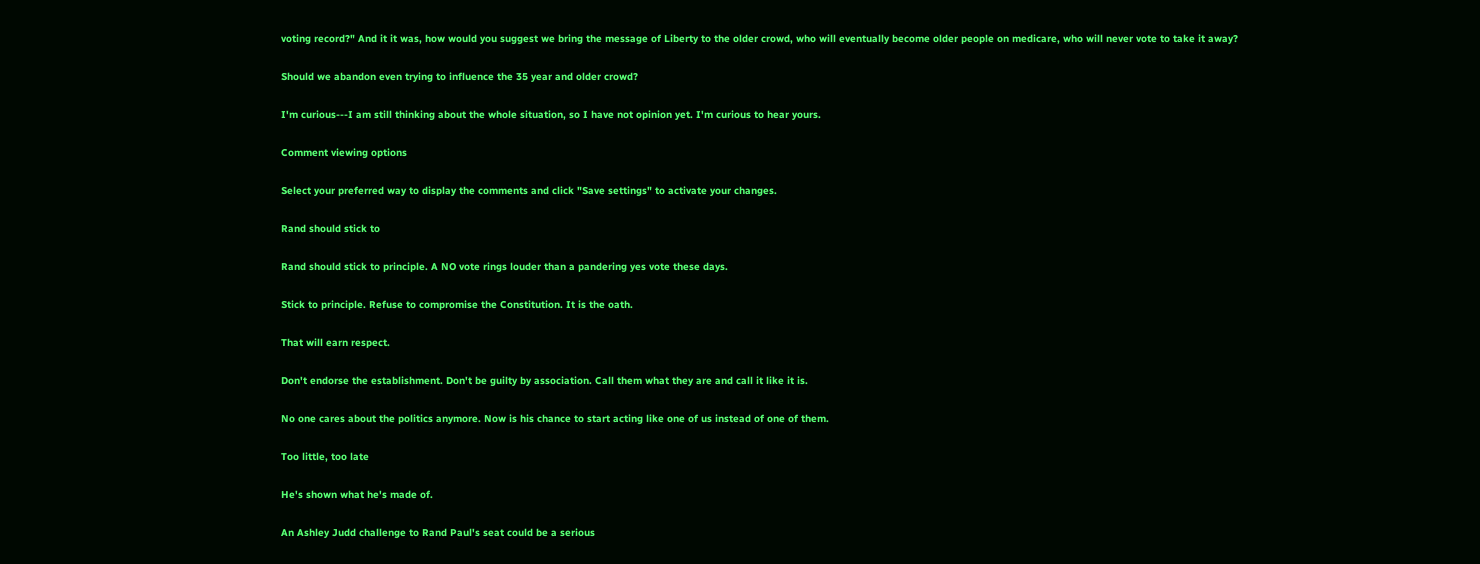voting record?" And it it was, how would you suggest we bring the message of Liberty to the older crowd, who will eventually become older people on medicare, who will never vote to take it away?

Should we abandon even trying to influence the 35 year and older crowd?

I'm curious---I am still thinking about the whole situation, so I have not opinion yet. I'm curious to hear yours.

Comment viewing options

Select your preferred way to display the comments and click "Save settings" to activate your changes.

Rand should stick to

Rand should stick to principle. A NO vote rings louder than a pandering yes vote these days.

Stick to principle. Refuse to compromise the Constitution. It is the oath.

That will earn respect.

Don't endorse the establishment. Don't be guilty by association. Call them what they are and call it like it is.

No one cares about the politics anymore. Now is his chance to start acting like one of us instead of one of them.

Too little, too late

He's shown what he's made of.

An Ashley Judd challenge to Rand Paul's seat could be a serious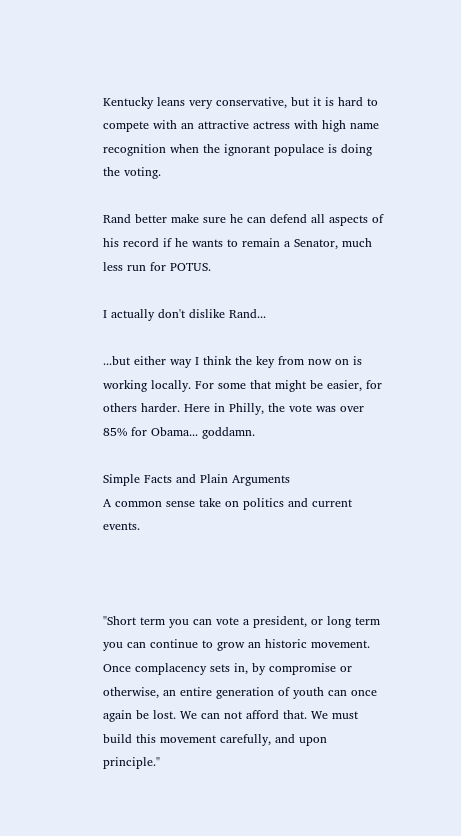Kentucky leans very conservative, but it is hard to compete with an attractive actress with high name recognition when the ignorant populace is doing the voting.

Rand better make sure he can defend all aspects of his record if he wants to remain a Senator, much less run for POTUS.

I actually don't dislike Rand...

...but either way I think the key from now on is working locally. For some that might be easier, for others harder. Here in Philly, the vote was over 85% for Obama... goddamn.

Simple Facts and Plain Arguments
A common sense take on politics and current events.



"Short term you can vote a president, or long term you can continue to grow an historic movement. Once complacency sets in, by compromise or otherwise, an entire generation of youth can once again be lost. We can not afford that. We must build this movement carefully, and upon principle."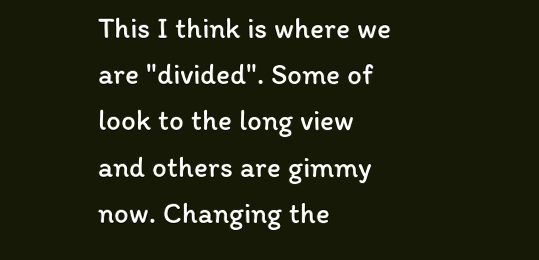This I think is where we are "divided". Some of look to the long view and others are gimmy now. Changing the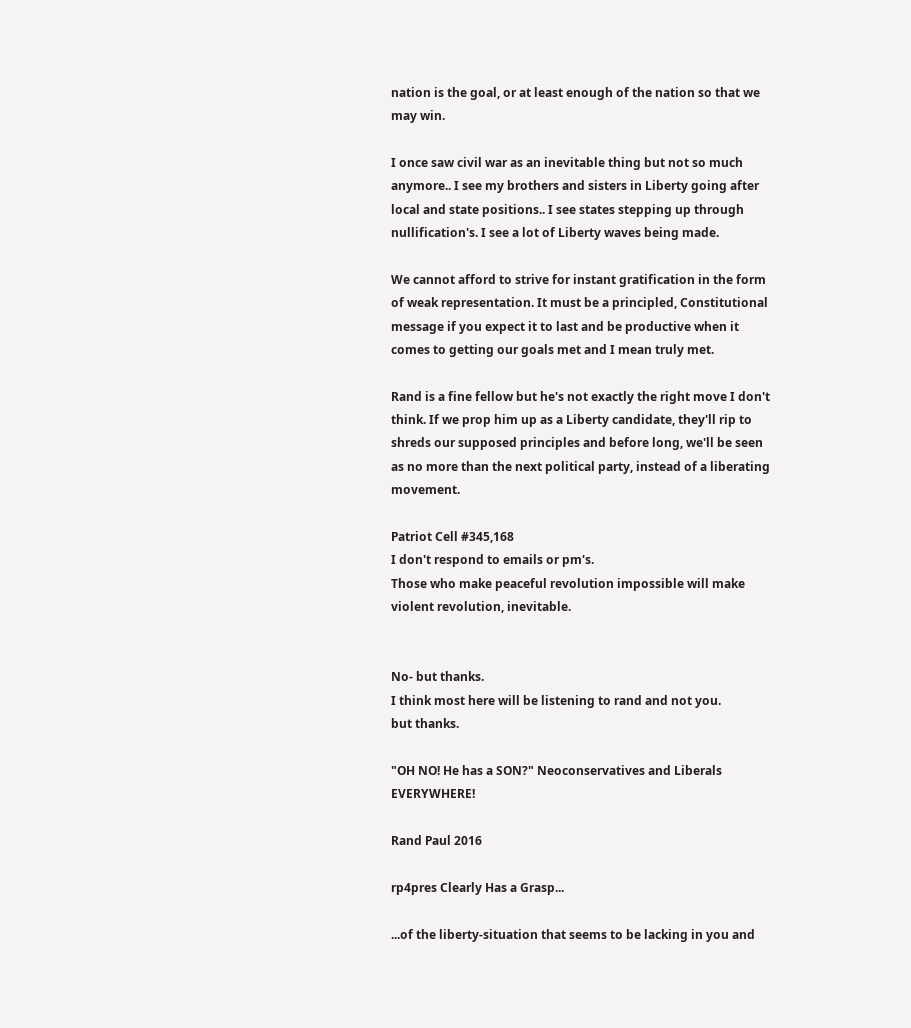nation is the goal, or at least enough of the nation so that we may win.

I once saw civil war as an inevitable thing but not so much anymore.. I see my brothers and sisters in Liberty going after local and state positions.. I see states stepping up through nullification's. I see a lot of Liberty waves being made.

We cannot afford to strive for instant gratification in the form of weak representation. It must be a principled, Constitutional message if you expect it to last and be productive when it comes to getting our goals met and I mean truly met.

Rand is a fine fellow but he's not exactly the right move I don't think. If we prop him up as a Liberty candidate, they'll rip to shreds our supposed principles and before long, we'll be seen as no more than the next political party, instead of a liberating movement.

Patriot Cell #345,168
I don't respond to emails or pm's.
Those who make peaceful revolution impossible will make violent revolution, inevitable.


No- but thanks.
I think most here will be listening to rand and not you.
but thanks.

"OH NO! He has a SON?" Neoconservatives and Liberals EVERYWHERE!

Rand Paul 2016

rp4pres Clearly Has a Grasp...

...of the liberty-situation that seems to be lacking in you and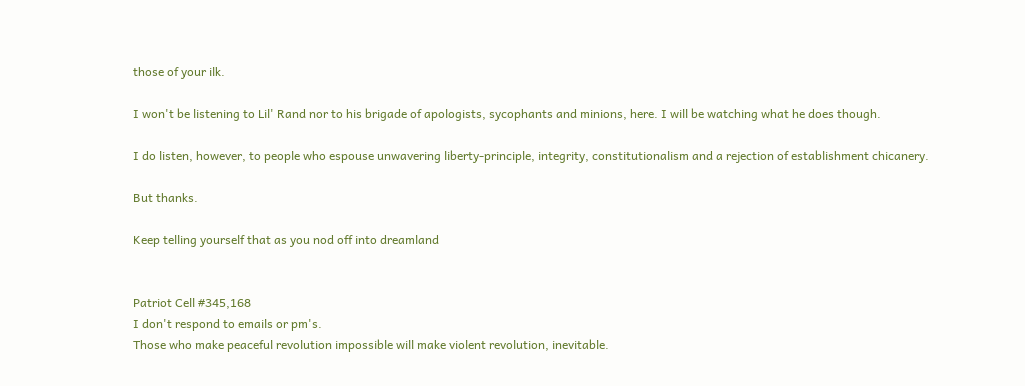those of your ilk.

I won't be listening to Lil' Rand nor to his brigade of apologists, sycophants and minions, here. I will be watching what he does though.

I do listen, however, to people who espouse unwavering liberty-principle, integrity, constitutionalism and a rejection of establishment chicanery.

But thanks.

Keep telling yourself that as you nod off into dreamland


Patriot Cell #345,168
I don't respond to emails or pm's.
Those who make peaceful revolution impossible will make violent revolution, inevitable.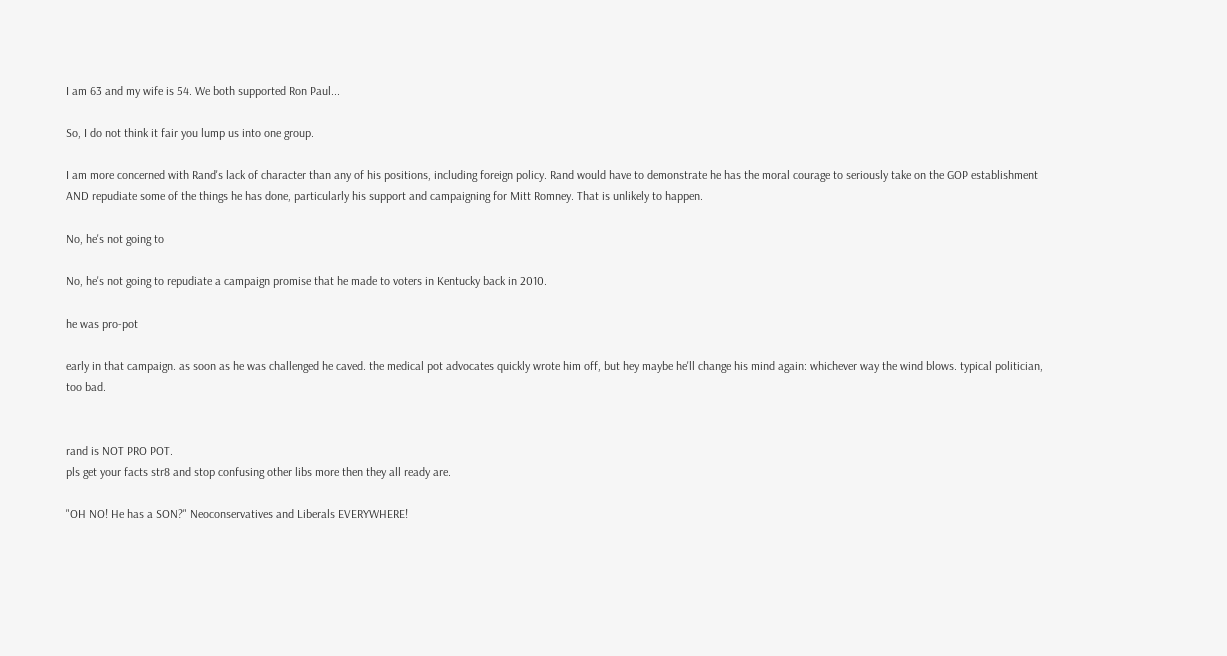I am 63 and my wife is 54. We both supported Ron Paul...

So, I do not think it fair you lump us into one group.

I am more concerned with Rand's lack of character than any of his positions, including foreign policy. Rand would have to demonstrate he has the moral courage to seriously take on the GOP establishment AND repudiate some of the things he has done, particularly his support and campaigning for Mitt Romney. That is unlikely to happen.

No, he's not going to

No, he's not going to repudiate a campaign promise that he made to voters in Kentucky back in 2010.

he was pro-pot

early in that campaign. as soon as he was challenged he caved. the medical pot advocates quickly wrote him off, but hey maybe he'll change his mind again: whichever way the wind blows. typical politician, too bad.


rand is NOT PRO POT.
pls get your facts str8 and stop confusing other libs more then they all ready are.

"OH NO! He has a SON?" Neoconservatives and Liberals EVERYWHERE!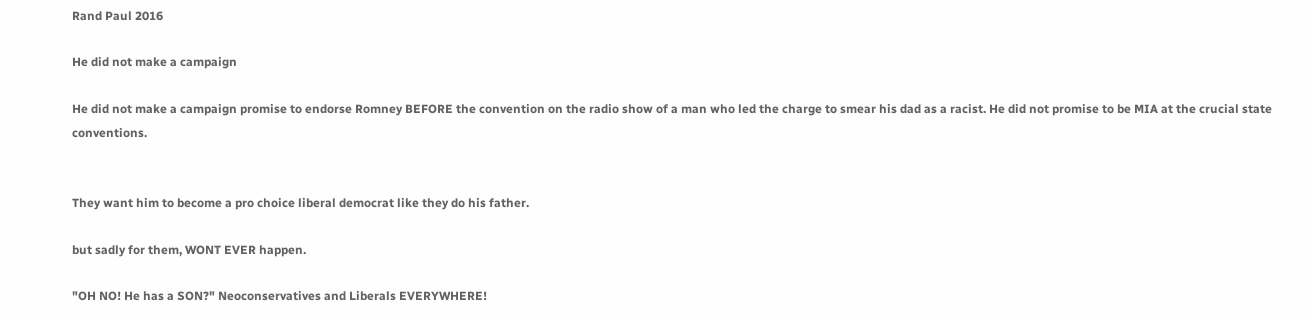Rand Paul 2016

He did not make a campaign

He did not make a campaign promise to endorse Romney BEFORE the convention on the radio show of a man who led the charge to smear his dad as a racist. He did not promise to be MIA at the crucial state conventions.


They want him to become a pro choice liberal democrat like they do his father.

but sadly for them, WONT EVER happen.

"OH NO! He has a SON?" Neoconservatives and Liberals EVERYWHERE!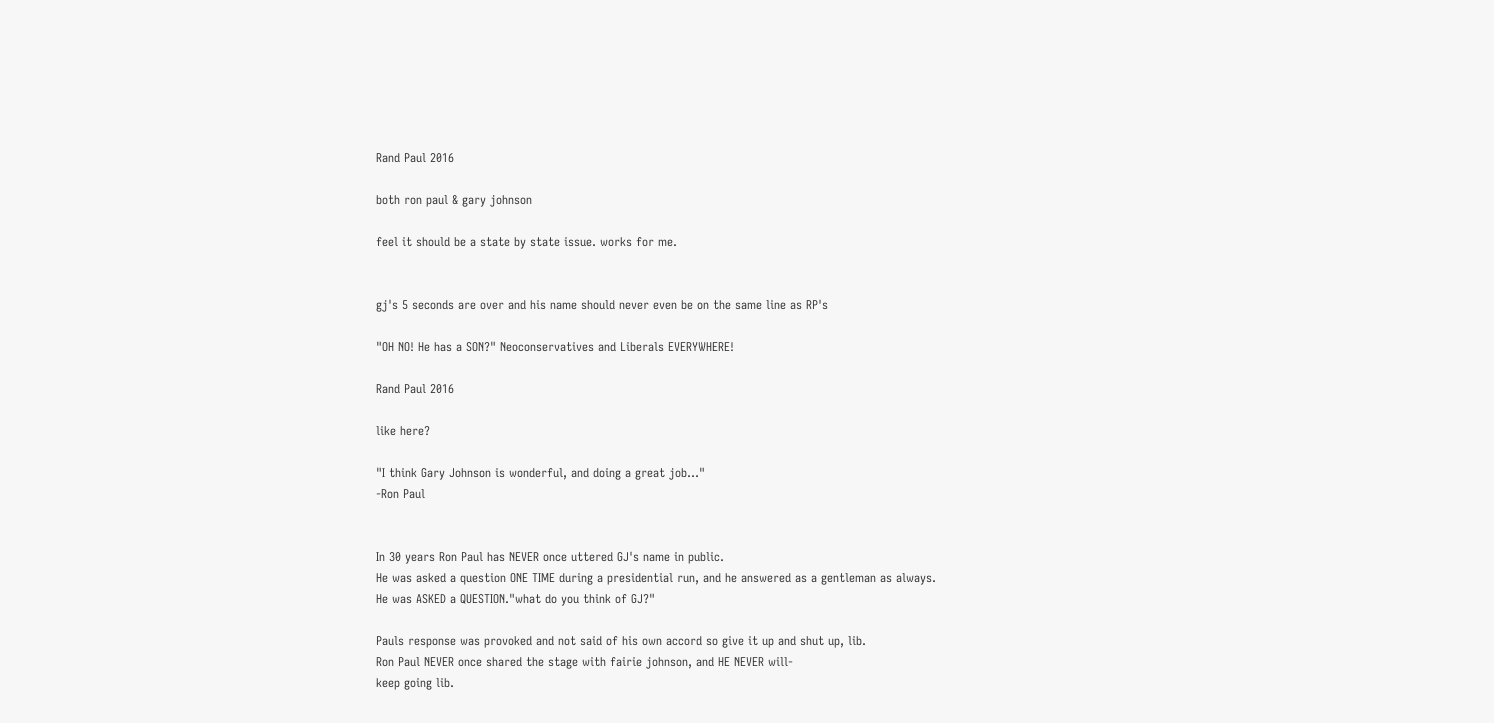Rand Paul 2016

both ron paul & gary johnson

feel it should be a state by state issue. works for me.


gj's 5 seconds are over and his name should never even be on the same line as RP's

"OH NO! He has a SON?" Neoconservatives and Liberals EVERYWHERE!

Rand Paul 2016

like here?

"I think Gary Johnson is wonderful, and doing a great job..."
-Ron Paul


In 30 years Ron Paul has NEVER once uttered GJ's name in public.
He was asked a question ONE TIME during a presidential run, and he answered as a gentleman as always.
He was ASKED a QUESTION."what do you think of GJ?"

Pauls response was provoked and not said of his own accord so give it up and shut up, lib.
Ron Paul NEVER once shared the stage with fairie johnson, and HE NEVER will-
keep going lib.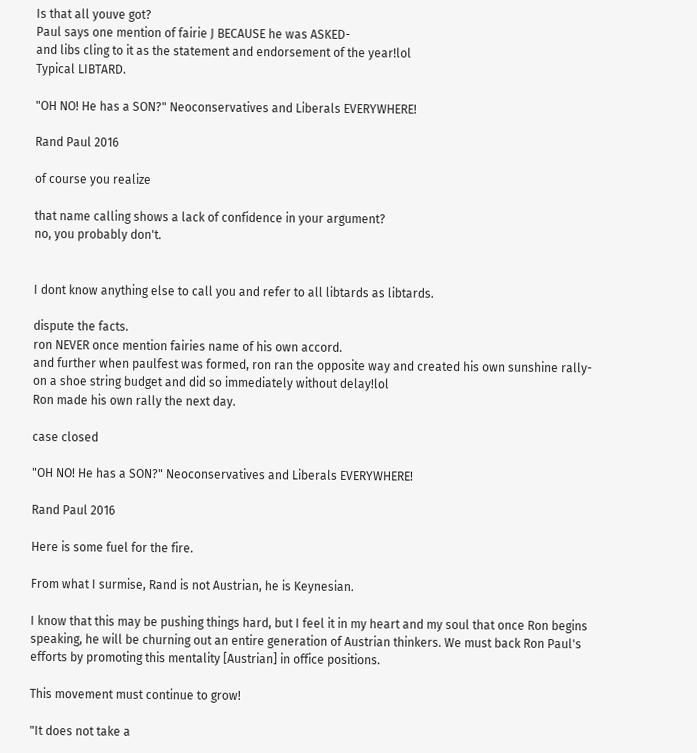Is that all youve got?
Paul says one mention of fairie J BECAUSE he was ASKED-
and libs cling to it as the statement and endorsement of the year!lol
Typical LIBTARD.

"OH NO! He has a SON?" Neoconservatives and Liberals EVERYWHERE!

Rand Paul 2016

of course you realize

that name calling shows a lack of confidence in your argument?
no, you probably don't.


I dont know anything else to call you and refer to all libtards as libtards.

dispute the facts.
ron NEVER once mention fairies name of his own accord.
and further when paulfest was formed, ron ran the opposite way and created his own sunshine rally-on a shoe string budget and did so immediately without delay!lol
Ron made his own rally the next day.

case closed

"OH NO! He has a SON?" Neoconservatives and Liberals EVERYWHERE!

Rand Paul 2016

Here is some fuel for the fire.

From what I surmise, Rand is not Austrian, he is Keynesian.

I know that this may be pushing things hard, but I feel it in my heart and my soul that once Ron begins speaking, he will be churning out an entire generation of Austrian thinkers. We must back Ron Paul's efforts by promoting this mentality [Austrian] in office positions.

This movement must continue to grow!

"It does not take a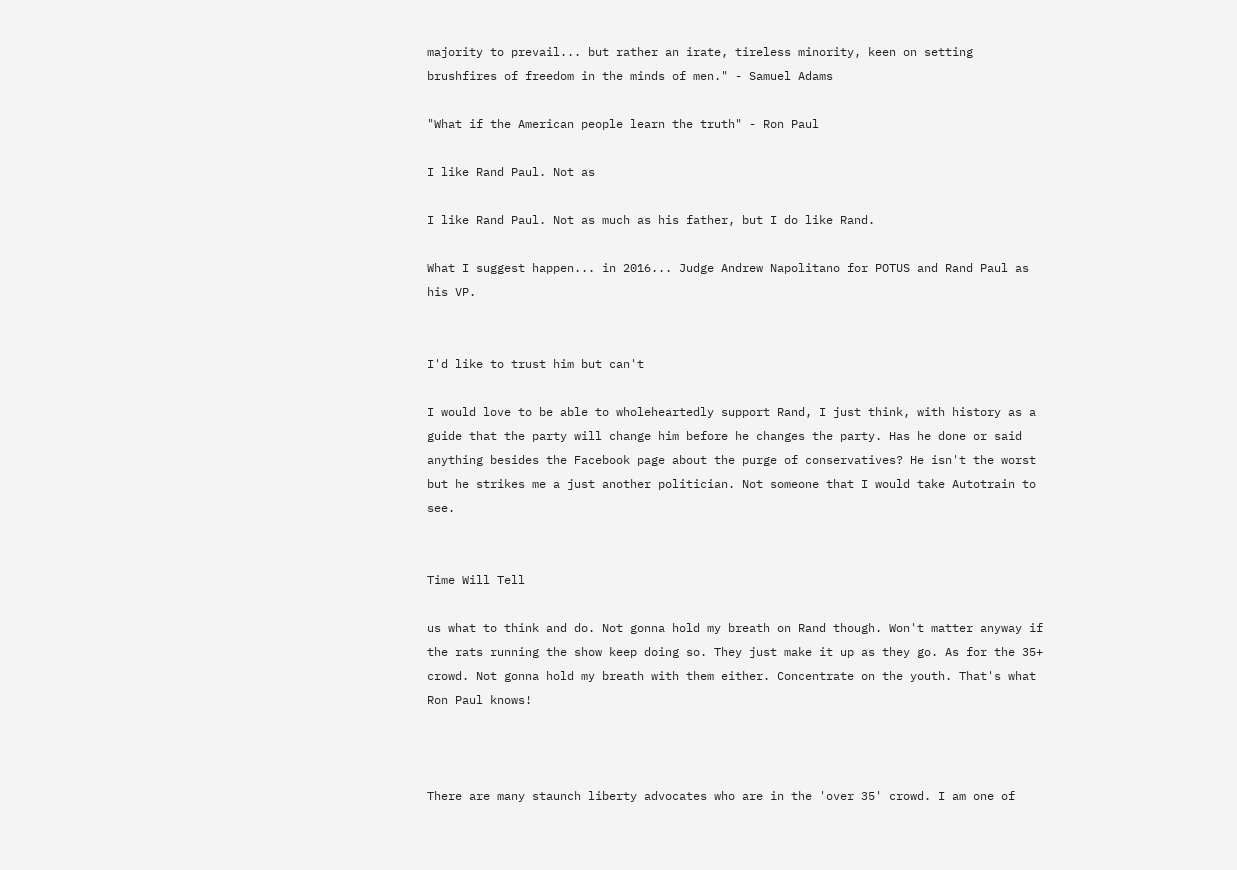majority to prevail... but rather an irate, tireless minority, keen on setting brushfires of freedom in the minds of men." - Samuel Adams

"What if the American people learn the truth" - Ron Paul

I like Rand Paul. Not as

I like Rand Paul. Not as much as his father, but I do like Rand.

What I suggest happen... in 2016... Judge Andrew Napolitano for POTUS and Rand Paul as his VP.


I'd like to trust him but can't

I would love to be able to wholeheartedly support Rand, I just think, with history as a guide that the party will change him before he changes the party. Has he done or said anything besides the Facebook page about the purge of conservatives? He isn't the worst but he strikes me a just another politician. Not someone that I would take Autotrain to see.


Time Will Tell

us what to think and do. Not gonna hold my breath on Rand though. Won't matter anyway if the rats running the show keep doing so. They just make it up as they go. As for the 35+ crowd. Not gonna hold my breath with them either. Concentrate on the youth. That's what Ron Paul knows!



There are many staunch liberty advocates who are in the 'over 35' crowd. I am one of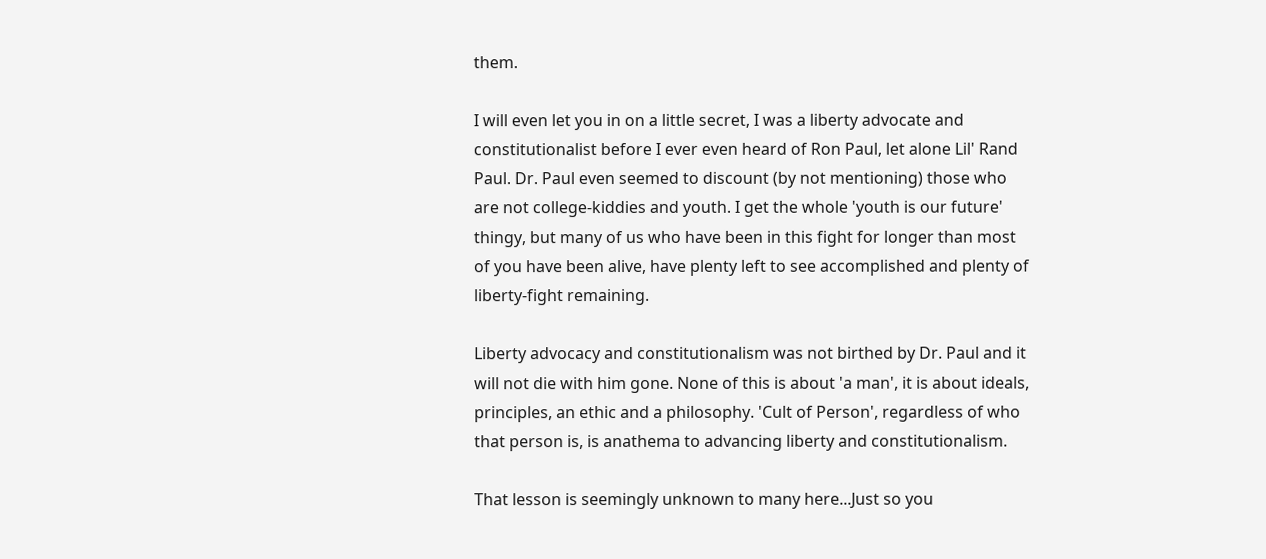them.

I will even let you in on a little secret, I was a liberty advocate and constitutionalist before I ever even heard of Ron Paul, let alone Lil' Rand Paul. Dr. Paul even seemed to discount (by not mentioning) those who are not college-kiddies and youth. I get the whole 'youth is our future' thingy, but many of us who have been in this fight for longer than most of you have been alive, have plenty left to see accomplished and plenty of liberty-fight remaining.

Liberty advocacy and constitutionalism was not birthed by Dr. Paul and it will not die with him gone. None of this is about 'a man', it is about ideals, principles, an ethic and a philosophy. 'Cult of Person', regardless of who that person is, is anathema to advancing liberty and constitutionalism.

That lesson is seemingly unknown to many here...Just so you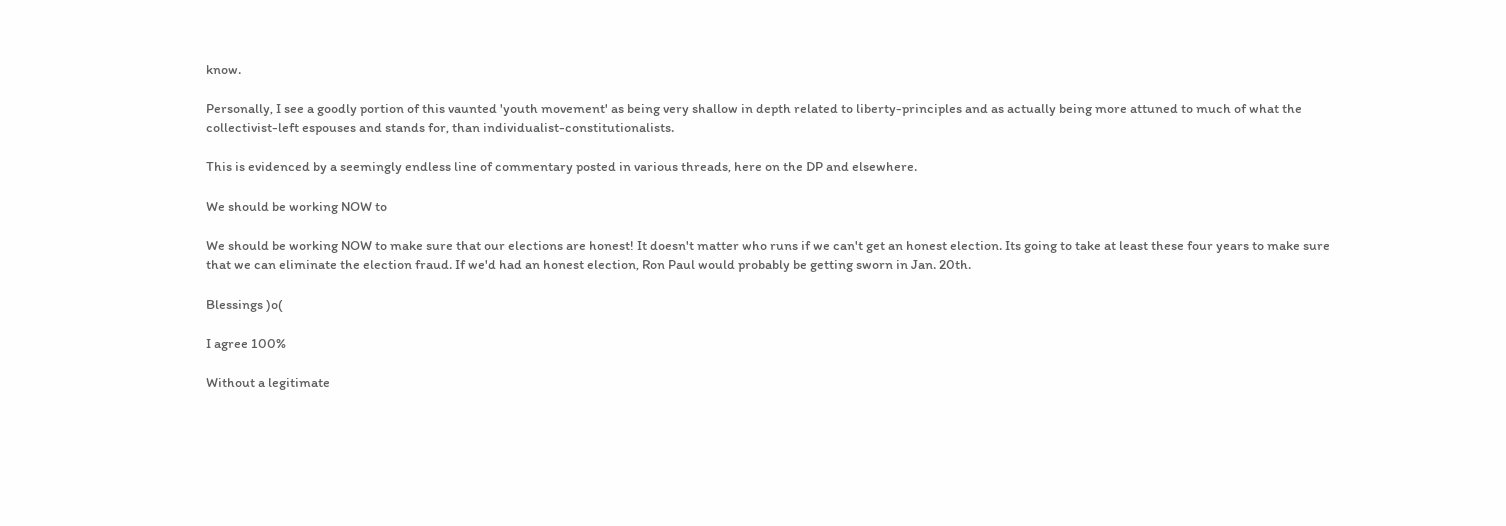know.

Personally, I see a goodly portion of this vaunted 'youth movement' as being very shallow in depth related to liberty-principles and as actually being more attuned to much of what the collectivist-left espouses and stands for, than individualist-constitutionalists.

This is evidenced by a seemingly endless line of commentary posted in various threads, here on the DP and elsewhere.

We should be working NOW to

We should be working NOW to make sure that our elections are honest! It doesn't matter who runs if we can't get an honest election. Its going to take at least these four years to make sure that we can eliminate the election fraud. If we'd had an honest election, Ron Paul would probably be getting sworn in Jan. 20th.

Blessings )o(

I agree 100%

Without a legitimate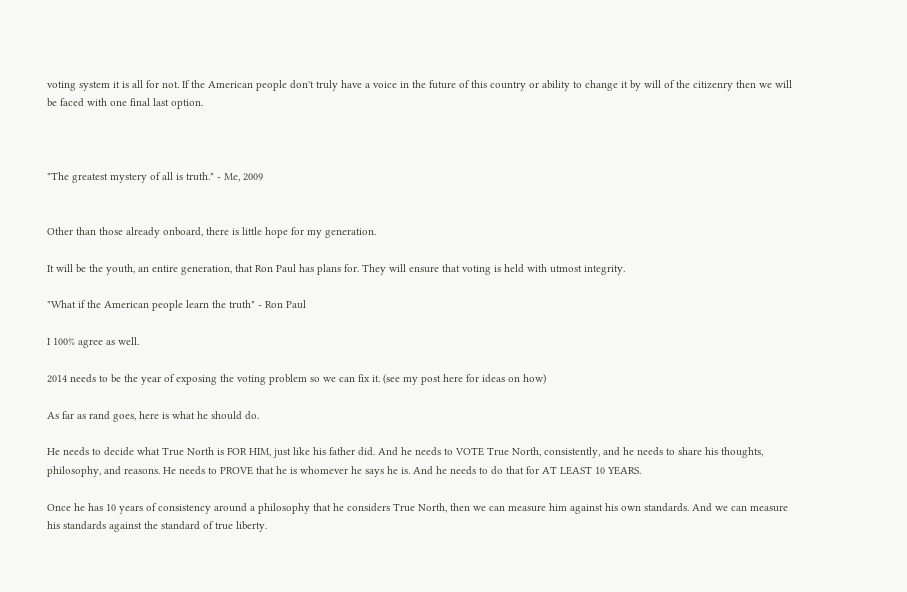voting system it is all for not. If the American people don't truly have a voice in the future of this country or ability to change it by will of the citizenry then we will be faced with one final last option.



"The greatest mystery of all is truth." - Me, 2009


Other than those already onboard, there is little hope for my generation.

It will be the youth, an entire generation, that Ron Paul has plans for. They will ensure that voting is held with utmost integrity.

"What if the American people learn the truth" - Ron Paul

I 100% agree as well.

2014 needs to be the year of exposing the voting problem so we can fix it. (see my post here for ideas on how)

As far as rand goes, here is what he should do.

He needs to decide what True North is FOR HIM, just like his father did. And he needs to VOTE True North, consistently, and he needs to share his thoughts, philosophy, and reasons. He needs to PROVE that he is whomever he says he is. And he needs to do that for AT LEAST 10 YEARS.

Once he has 10 years of consistency around a philosophy that he considers True North, then we can measure him against his own standards. And we can measure his standards against the standard of true liberty.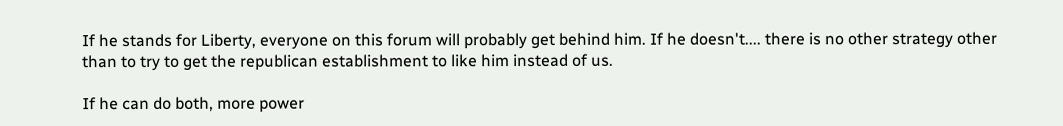If he stands for Liberty, everyone on this forum will probably get behind him. If he doesn't.... there is no other strategy other than to try to get the republican establishment to like him instead of us.

If he can do both, more power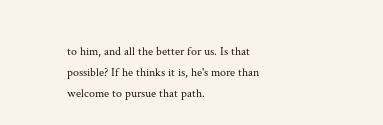to him, and all the better for us. Is that possible? If he thinks it is, he's more than welcome to pursue that path.